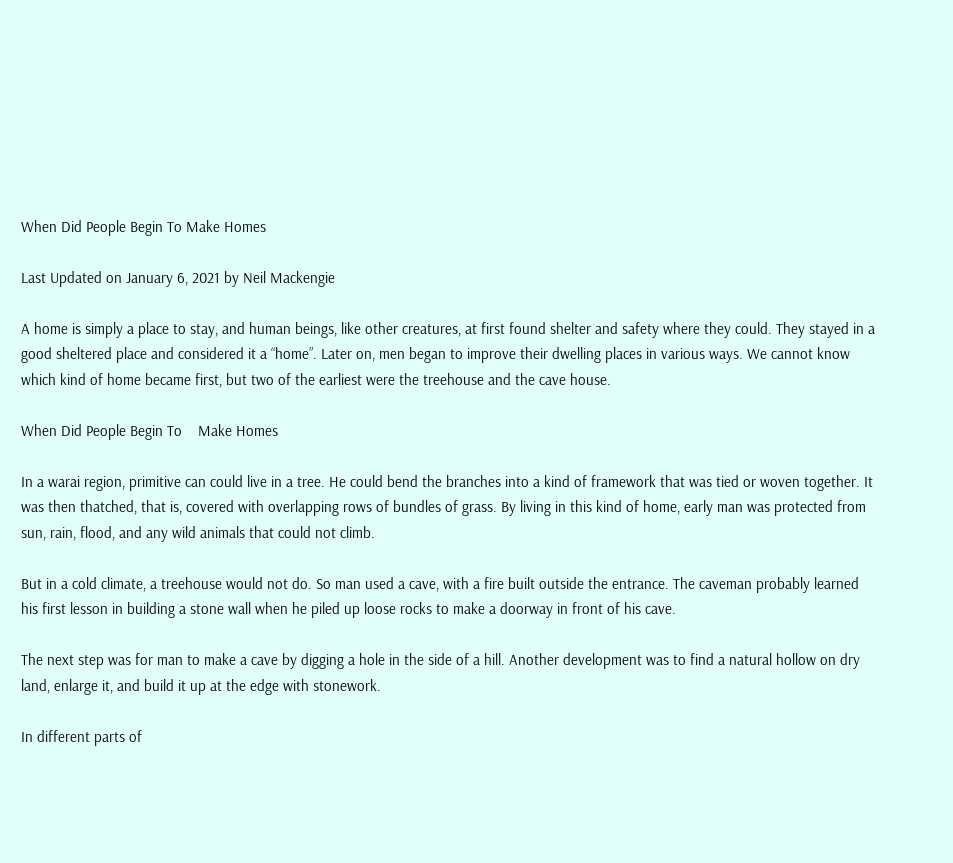When Did People Begin To Make Homes

Last Updated on January 6, 2021 by Neil Mackengie

A home is simply a place to stay, and human beings, like other creatures, at first found shelter and safety where they could. They stayed in a good sheltered place and considered it a “home”. Later on, men began to improve their dwelling places in various ways. We cannot know which kind of home became first, but two of the earliest were the treehouse and the cave house.

When Did People Begin To    Make Homes

In a warai region, primitive can could live in a tree. He could bend the branches into a kind of framework that was tied or woven together. It was then thatched, that is, covered with overlapping rows of bundles of grass. By living in this kind of home, early man was protected from sun, rain, flood, and any wild animals that could not climb.

But in a cold climate, a treehouse would not do. So man used a cave, with a fire built outside the entrance. The caveman probably learned his first lesson in building a stone wall when he piled up loose rocks to make a doorway in front of his cave.

The next step was for man to make a cave by digging a hole in the side of a hill. Another development was to find a natural hollow on dry land, enlarge it, and build it up at the edge with stonework.

In different parts of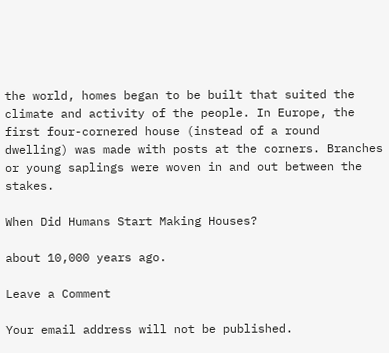the world, homes began to be built that suited the climate and activity of the people. In Europe, the first four-cornered house (instead of a round dwelling) was made with posts at the corners. Branches or young saplings were woven in and out between the stakes.

When Did Humans Start Making Houses?

about 10,000 years ago.

Leave a Comment

Your email address will not be published.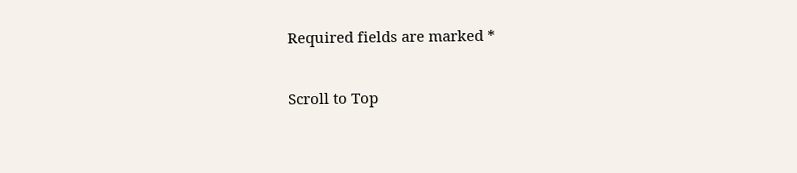Required fields are marked *

Scroll to Top